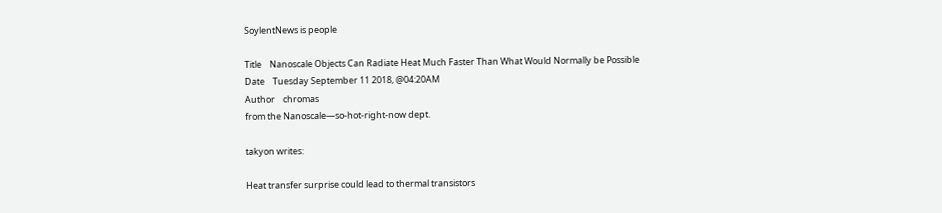SoylentNews is people

Title    Nanoscale Objects Can Radiate Heat Much Faster Than What Would Normally be Possible
Date    Tuesday September 11 2018, @04:20AM
Author    chromas
from the Nanoscale—so-hot-right-now dept.

takyon writes:

Heat transfer surprise could lead to thermal transistors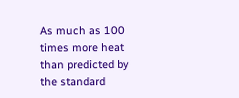As much as 100 times more heat than predicted by the standard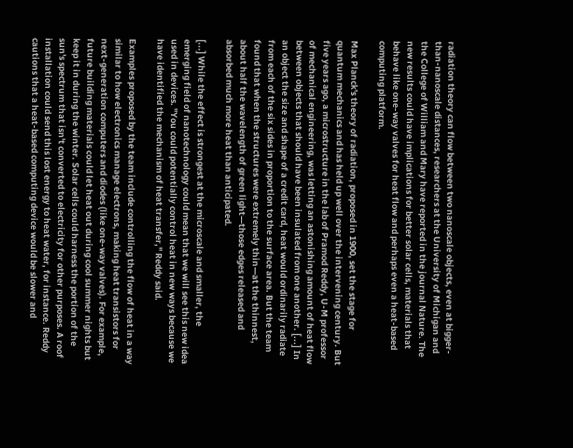radiation theory can flow between two nanoscale objects, even at bigger-than-nanoscale distances, researchers at the University of Michigan and the College of William and Mary have reported in the journal Nature. The new results could have implications for better solar cells, materials that behave like one-way valves for heat flow and perhaps even a heat-based computing platform.

Max Planck's theory of radiation, proposed in 1900, set the stage for quantum mechanics and has held up well over the intervening century. But five years ago, a microstructure in the lab of Pramod Reddy, U-M professor of mechanical engineering, was letting an astonishing amount of heat flow between objects that should have been insulated from one another. [...] In an object the size and shape of a credit card, heat would ordinarily radiate from each of the six sides in proportion to the surface area. But the team found that when the structures were extremely thin—at the thinnest, about half the wavelength of green light—those edges released and absorbed much more heat than anticipated.

[...] While the effect is strongest at the microscale and smaller, the emerging field of nanotechnology could mean that we will see this new idea used in devices. "You could potentially control heat in new ways because we have identified the mechanism of heat transfer," Reddy said.

Examples proposed by the team include controlling the flow of heat in a way similar to how electronics manage electrons, making heat transistors for next-generation computers and diodes (like one-way valves). For example, future building materials could let heat out during cool summer nights but keep it in during the winter. Solar cells could harness the portion of the sun's spectrum that isn't converted to electricity for other purposes. A roof installation could send this lost energy to heat water, for instance. Reddy cautions that a heat-based computing device would be slower and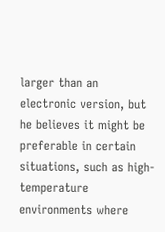larger than an electronic version, but he believes it might be preferable in certain situations, such as high-temperature environments where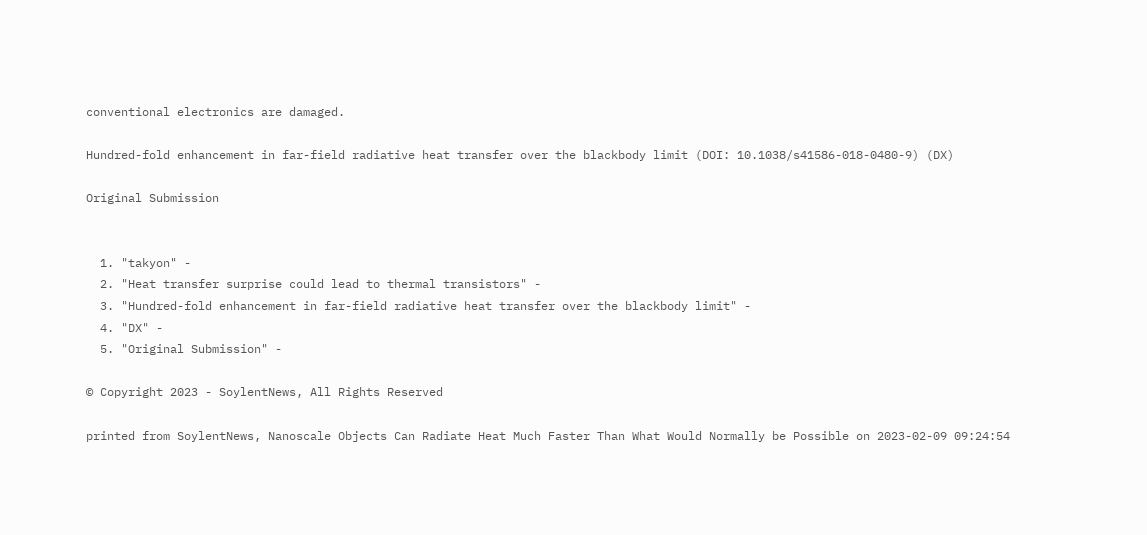conventional electronics are damaged.

Hundred-fold enhancement in far-field radiative heat transfer over the blackbody limit (DOI: 10.1038/s41586-018-0480-9) (DX)

Original Submission


  1. "takyon" -
  2. "Heat transfer surprise could lead to thermal transistors" -
  3. "Hundred-fold enhancement in far-field radiative heat transfer over the blackbody limit" -
  4. "DX" -
  5. "Original Submission" -

© Copyright 2023 - SoylentNews, All Rights Reserved

printed from SoylentNews, Nanoscale Objects Can Radiate Heat Much Faster Than What Would Normally be Possible on 2023-02-09 09:24:54